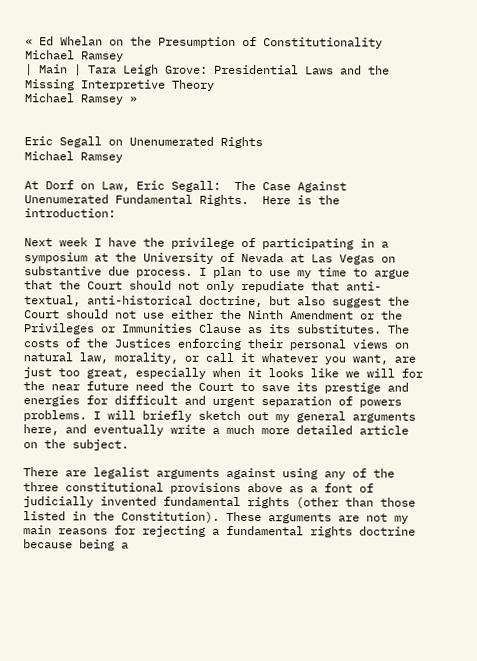« Ed Whelan on the Presumption of Constitutionality
Michael Ramsey
| Main | Tara Leigh Grove: Presidential Laws and the Missing Interpretive Theory
Michael Ramsey »


Eric Segall on Unenumerated Rights
Michael Ramsey

At Dorf on Law, Eric Segall:  The Case Against Unenumerated Fundamental Rights.  Here is the introduction:

Next week I have the privilege of participating in a symposium at the University of Nevada at Las Vegas on substantive due process. I plan to use my time to argue that the Court should not only repudiate that anti-textual, anti-historical doctrine, but also suggest the Court should not use either the Ninth Amendment or the Privileges or Immunities Clause as its substitutes. The costs of the Justices enforcing their personal views on natural law, morality, or call it whatever you want, are just too great, especially when it looks like we will for the near future need the Court to save its prestige and energies for difficult and urgent separation of powers problems. I will briefly sketch out my general arguments here, and eventually write a much more detailed article on the subject.

There are legalist arguments against using any of the three constitutional provisions above as a font of judicially invented fundamental rights (other than those listed in the Constitution). These arguments are not my main reasons for rejecting a fundamental rights doctrine because being a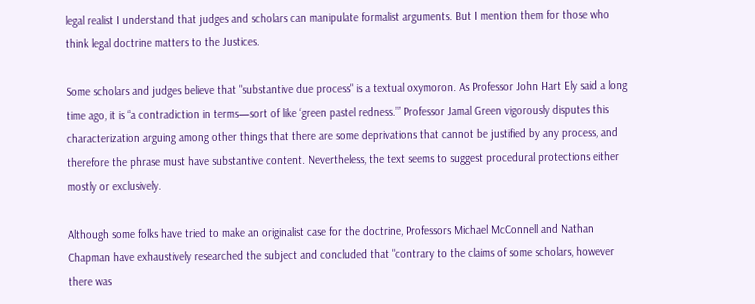legal realist I understand that judges and scholars can manipulate formalist arguments. But I mention them for those who think legal doctrine matters to the Justices.

Some scholars and judges believe that "substantive due process" is a textual oxymoron. As Professor John Hart Ely said a long time ago, it is “a contradiction in terms—sort of like ‘green pastel redness.’” Professor Jamal Green vigorously disputes this characterization arguing among other things that there are some deprivations that cannot be justified by any process, and therefore the phrase must have substantive content. Nevertheless, the text seems to suggest procedural protections either mostly or exclusively.

Although some folks have tried to make an originalist case for the doctrine, Professors Michael McConnell and Nathan Chapman have exhaustively researched the subject and concluded that "contrary to the claims of some scholars, however there was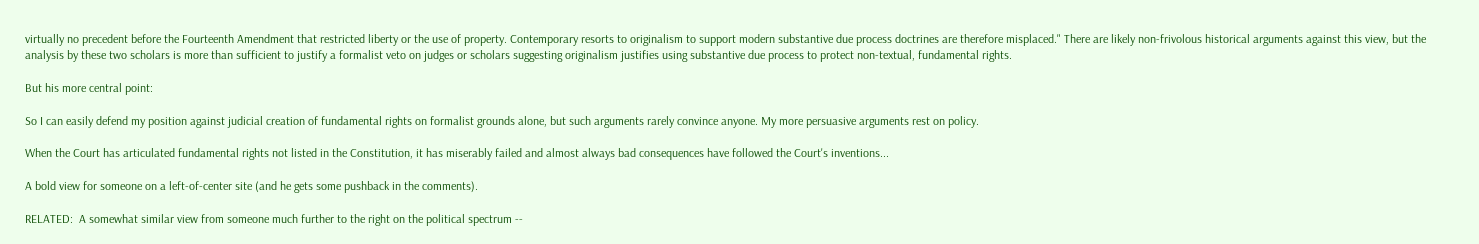virtually no precedent before the Fourteenth Amendment that restricted liberty or the use of property. Contemporary resorts to originalism to support modern substantive due process doctrines are therefore misplaced." There are likely non-frivolous historical arguments against this view, but the analysis by these two scholars is more than sufficient to justify a formalist veto on judges or scholars suggesting originalism justifies using substantive due process to protect non-textual, fundamental rights.

But his more central point:

So I can easily defend my position against judicial creation of fundamental rights on formalist grounds alone, but such arguments rarely convince anyone. My more persuasive arguments rest on policy.

When the Court has articulated fundamental rights not listed in the Constitution, it has miserably failed and almost always bad consequences have followed the Court's inventions...

A bold view for someone on a left-of-center site (and he gets some pushback in the comments).

RELATED:  A somewhat similar view from someone much further to the right on the political spectrum --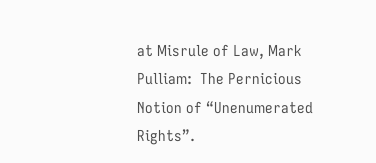at Misrule of Law, Mark Pulliam:  The Pernicious Notion of “Unenumerated Rights”.